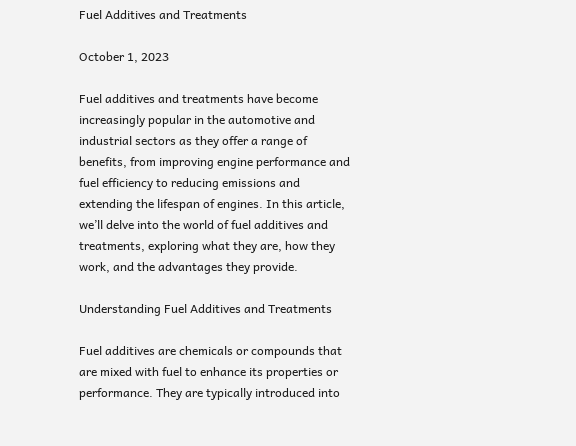Fuel Additives and Treatments

October 1, 2023

Fuel additives and treatments have become increasingly popular in the automotive and industrial sectors as they offer a range of benefits, from improving engine performance and fuel efficiency to reducing emissions and extending the lifespan of engines. In this article, we’ll delve into the world of fuel additives and treatments, exploring what they are, how they work, and the advantages they provide.

Understanding Fuel Additives and Treatments

Fuel additives are chemicals or compounds that are mixed with fuel to enhance its properties or performance. They are typically introduced into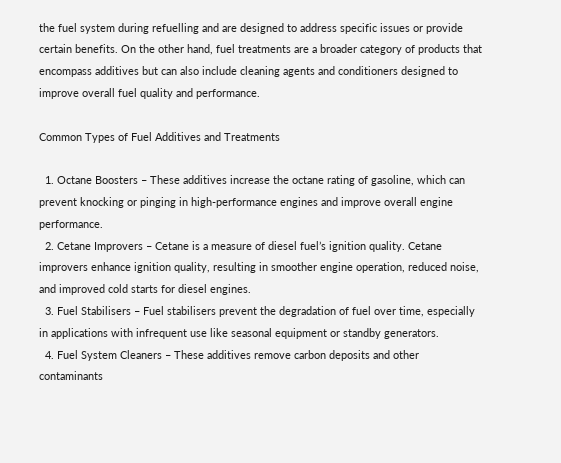the fuel system during refuelling and are designed to address specific issues or provide certain benefits. On the other hand, fuel treatments are a broader category of products that encompass additives but can also include cleaning agents and conditioners designed to improve overall fuel quality and performance.

Common Types of Fuel Additives and Treatments

  1. Octane Boosters – These additives increase the octane rating of gasoline, which can prevent knocking or pinging in high-performance engines and improve overall engine performance.
  2. Cetane Improvers – Cetane is a measure of diesel fuel’s ignition quality. Cetane improvers enhance ignition quality, resulting in smoother engine operation, reduced noise, and improved cold starts for diesel engines.
  3. Fuel Stabilisers – Fuel stabilisers prevent the degradation of fuel over time, especially in applications with infrequent use like seasonal equipment or standby generators.
  4. Fuel System Cleaners – These additives remove carbon deposits and other contaminants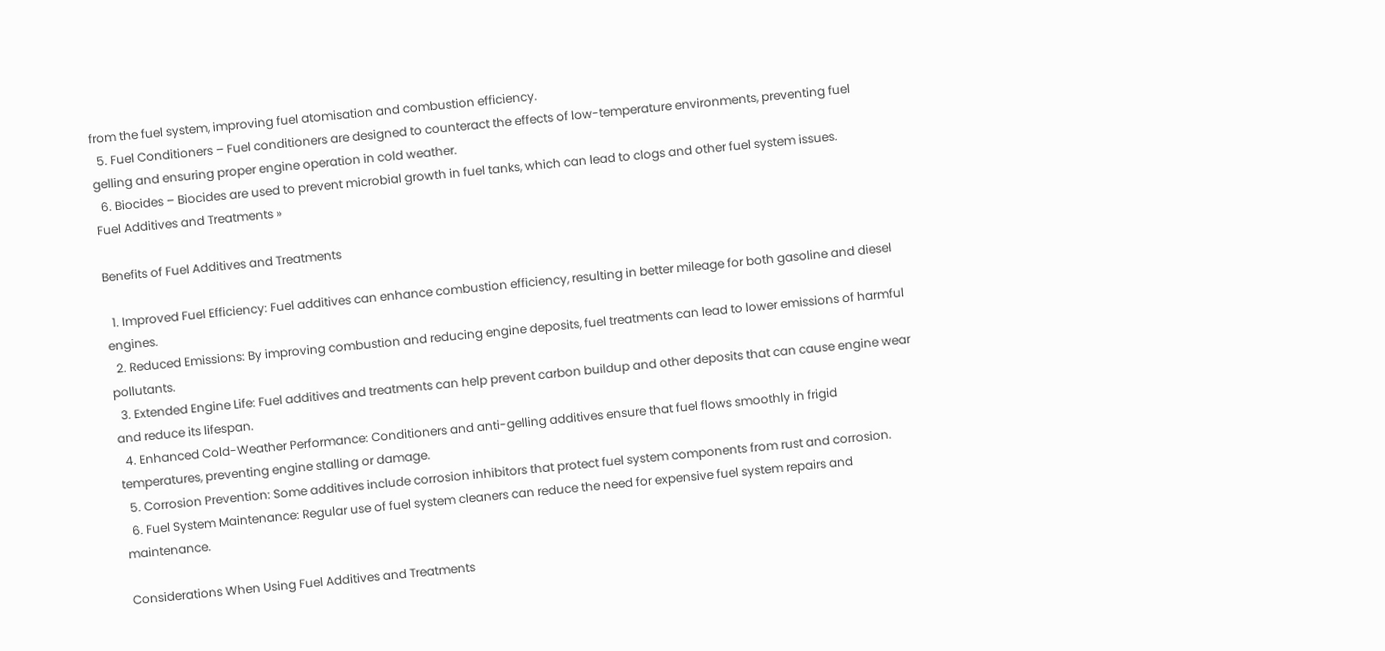from the fuel system, improving fuel atomisation and combustion efficiency.
  5. Fuel Conditioners – Fuel conditioners are designed to counteract the effects of low-temperature environments, preventing fuel gelling and ensuring proper engine operation in cold weather.
  6. Biocides – Biocides are used to prevent microbial growth in fuel tanks, which can lead to clogs and other fuel system issues.
Fuel Additives and Treatments »

Benefits of Fuel Additives and Treatments

  1. Improved Fuel Efficiency: Fuel additives can enhance combustion efficiency, resulting in better mileage for both gasoline and diesel engines.
  2. Reduced Emissions: By improving combustion and reducing engine deposits, fuel treatments can lead to lower emissions of harmful pollutants.
  3. Extended Engine Life: Fuel additives and treatments can help prevent carbon buildup and other deposits that can cause engine wear and reduce its lifespan.
  4. Enhanced Cold-Weather Performance: Conditioners and anti-gelling additives ensure that fuel flows smoothly in frigid temperatures, preventing engine stalling or damage.
  5. Corrosion Prevention: Some additives include corrosion inhibitors that protect fuel system components from rust and corrosion.
  6. Fuel System Maintenance: Regular use of fuel system cleaners can reduce the need for expensive fuel system repairs and maintenance.

Considerations When Using Fuel Additives and Treatments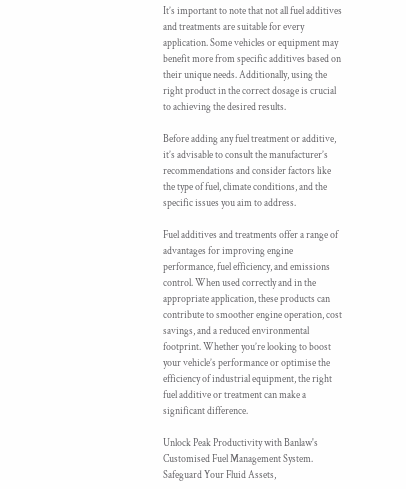It’s important to note that not all fuel additives and treatments are suitable for every application. Some vehicles or equipment may benefit more from specific additives based on their unique needs. Additionally, using the right product in the correct dosage is crucial to achieving the desired results.

Before adding any fuel treatment or additive, it’s advisable to consult the manufacturer’s recommendations and consider factors like the type of fuel, climate conditions, and the specific issues you aim to address.

Fuel additives and treatments offer a range of advantages for improving engine performance, fuel efficiency, and emissions control. When used correctly and in the appropriate application, these products can contribute to smoother engine operation, cost savings, and a reduced environmental footprint. Whether you’re looking to boost your vehicle’s performance or optimise the efficiency of industrial equipment, the right fuel additive or treatment can make a significant difference.

Unlock Peak Productivity with Banlaw's Customised Fuel Management System. Safeguard Your Fluid Assets,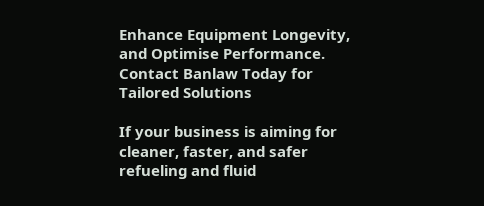Enhance Equipment Longevity, and Optimise Performance. Contact Banlaw Today for Tailored Solutions

If your business is aiming for cleaner, faster, and safer refueling and fluid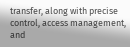transfer, along with precise control, access management, and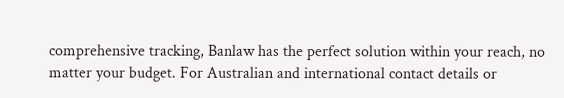comprehensive tracking, Banlaw has the perfect solution within your reach, no matter your budget. For Australian and international contact details or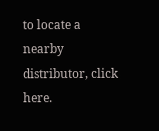to locate a nearby distributor, click here.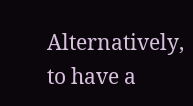Alternatively, to have a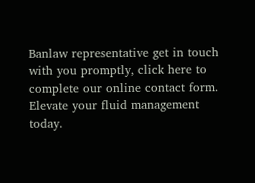Banlaw representative get in touch with you promptly, click here to complete our online contact form. Elevate your fluid management today.